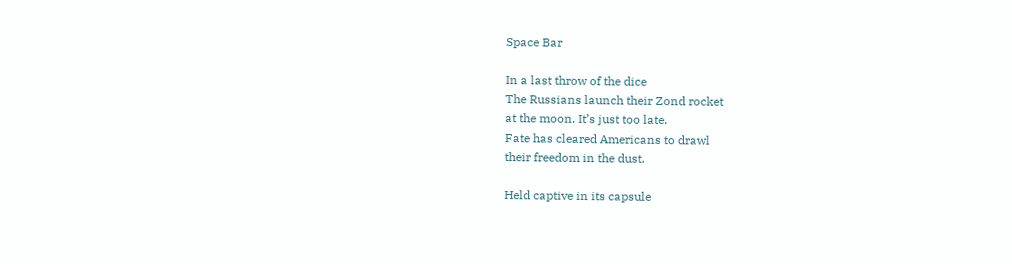Space Bar

In a last throw of the dice
The Russians launch their Zond rocket
at the moon. It’s just too late.
Fate has cleared Americans to drawl
their freedom in the dust.

Held captive in its capsule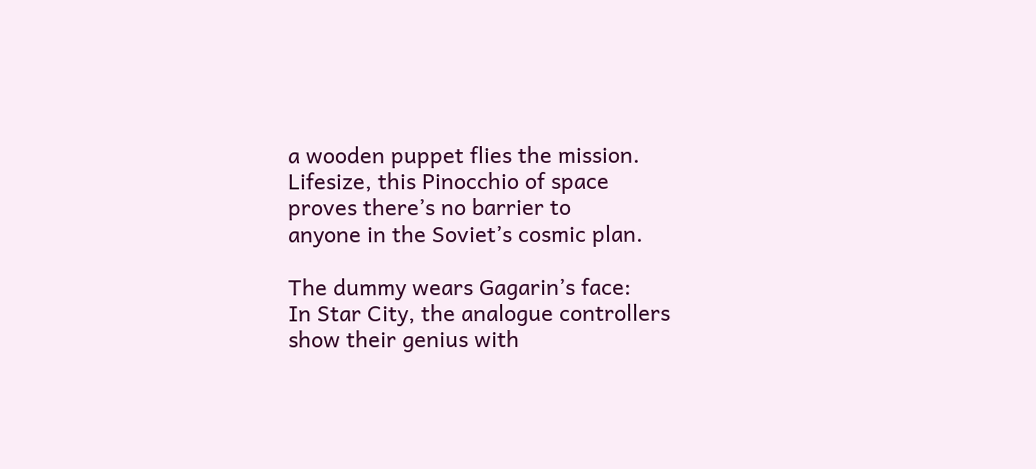a wooden puppet flies the mission.
Lifesize, this Pinocchio of space
proves there’s no barrier to
anyone in the Soviet’s cosmic plan.

The dummy wears Gagarin’s face:
In Star City, the analogue controllers
show their genius with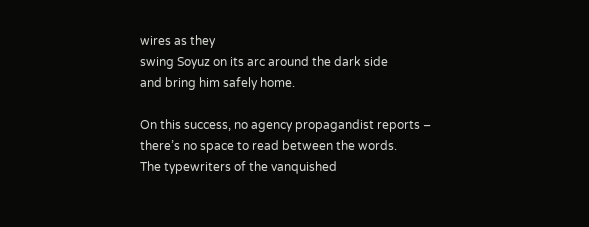wires as they
swing Soyuz on its arc around the dark side
and bring him safely home.

On this success, no agency propagandist reports –
there’s no space to read between the words.
The typewriters of the vanquished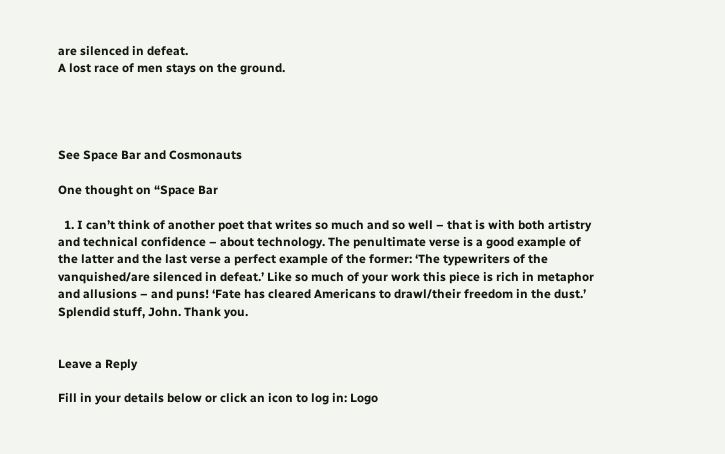are silenced in defeat.
A lost race of men stays on the ground.




See Space Bar and Cosmonauts

One thought on “Space Bar

  1. I can’t think of another poet that writes so much and so well – that is with both artistry and technical confidence – about technology. The penultimate verse is a good example of the latter and the last verse a perfect example of the former: ‘The typewriters of the vanquished/are silenced in defeat.’ Like so much of your work this piece is rich in metaphor and allusions – and puns! ‘Fate has cleared Americans to drawl/their freedom in the dust.’ Splendid stuff, John. Thank you.


Leave a Reply

Fill in your details below or click an icon to log in: Logo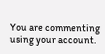You are commenting using your account.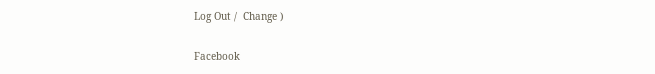Log Out /  Change )

Facebook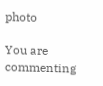photo

You are commenting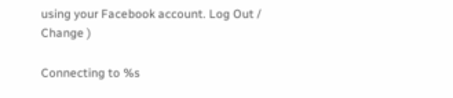using your Facebook account. Log Out /  Change )

Connecting to %s